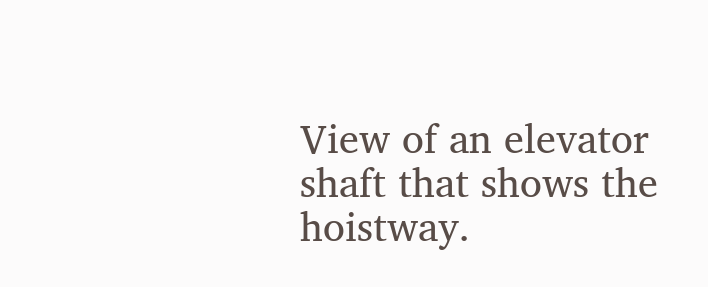View of an elevator shaft that shows the hoistway.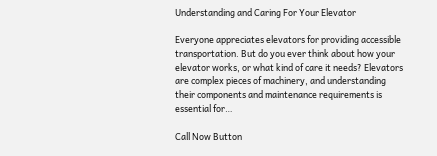Understanding and Caring For Your Elevator

Everyone appreciates elevators for providing accessible transportation. But do you ever think about how your elevator works, or what kind of care it needs? Elevators are complex pieces of machinery, and understanding their components and maintenance requirements is essential for…

Call Now Button